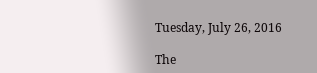Tuesday, July 26, 2016

The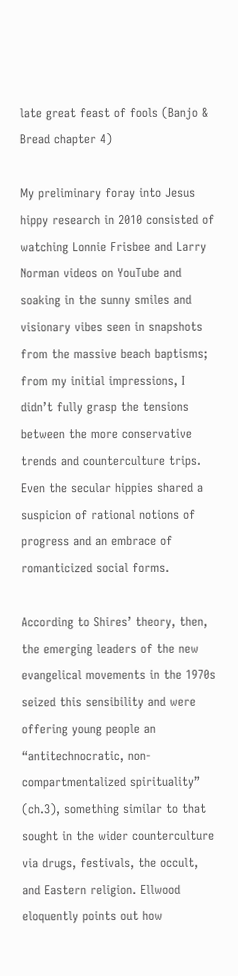late great feast of fools (Banjo & Bread chapter 4)

My preliminary foray into Jesus hippy research in 2010 consisted of watching Lonnie Frisbee and Larry Norman videos on YouTube and soaking in the sunny smiles and visionary vibes seen in snapshots from the massive beach baptisms; from my initial impressions, I didn’t fully grasp the tensions between the more conservative trends and counterculture trips. Even the secular hippies shared a suspicion of rational notions of progress and an embrace of romanticized social forms.

According to Shires’ theory, then, the emerging leaders of the new evangelical movements in the 1970s seized this sensibility and were offering young people an “antitechnocratic, non-compartmentalized spirituality” (ch.3), something similar to that sought in the wider counterculture via drugs, festivals, the occult, and Eastern religion. Ellwood eloquently points out how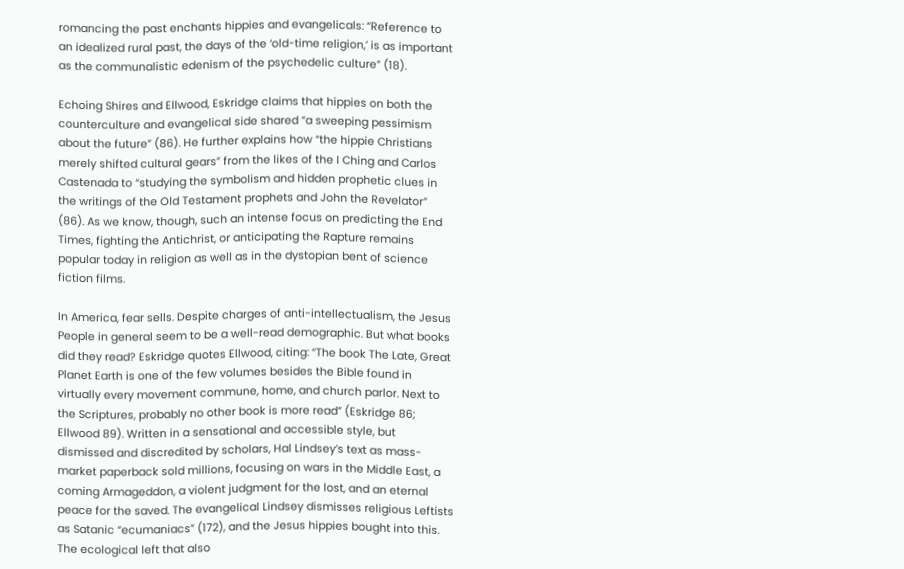romancing the past enchants hippies and evangelicals: “Reference to an idealized rural past, the days of the ‘old-time religion,’ is as important as the communalistic edenism of the psychedelic culture” (18).

Echoing Shires and Ellwood, Eskridge claims that hippies on both the counterculture and evangelical side shared “a sweeping pessimism about the future” (86). He further explains how “the hippie Christians merely shifted cultural gears” from the likes of the I Ching and Carlos Castenada to “studying the symbolism and hidden prophetic clues in the writings of the Old Testament prophets and John the Revelator” (86). As we know, though, such an intense focus on predicting the End Times, fighting the Antichrist, or anticipating the Rapture remains popular today in religion as well as in the dystopian bent of science fiction films.

In America, fear sells. Despite charges of anti-intellectualism, the Jesus People in general seem to be a well-read demographic. But what books did they read? Eskridge quotes Ellwood, citing: “The book The Late, Great Planet Earth is one of the few volumes besides the Bible found in virtually every movement commune, home, and church parlor. Next to the Scriptures, probably no other book is more read” (Eskridge 86; Ellwood 89). Written in a sensational and accessible style, but dismissed and discredited by scholars, Hal Lindsey’s text as mass-market paperback sold millions, focusing on wars in the Middle East, a coming Armageddon, a violent judgment for the lost, and an eternal peace for the saved. The evangelical Lindsey dismisses religious Leftists as Satanic “ecumaniacs” (172), and the Jesus hippies bought into this. The ecological left that also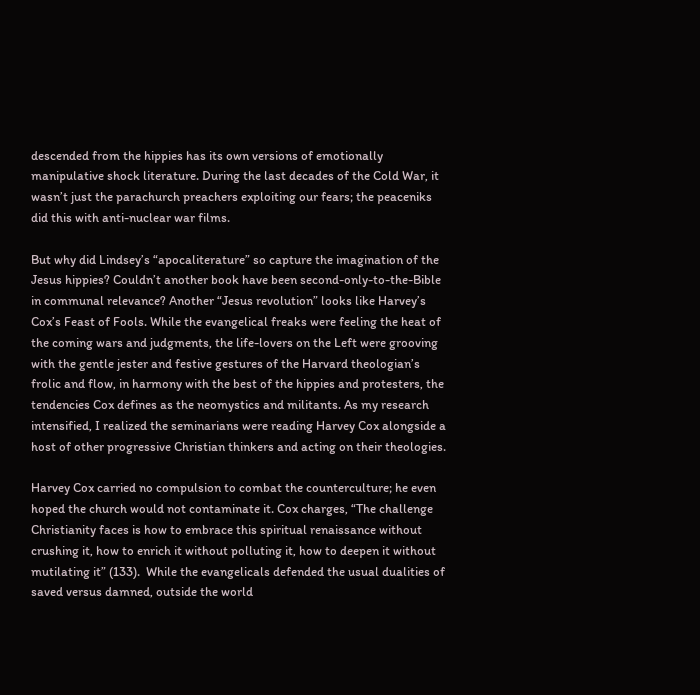descended from the hippies has its own versions of emotionally manipulative shock literature. During the last decades of the Cold War, it wasn’t just the parachurch preachers exploiting our fears; the peaceniks did this with anti-nuclear war films.

But why did Lindsey’s “apocaliterature” so capture the imagination of the Jesus hippies? Couldn’t another book have been second-only-to-the-Bible in communal relevance? Another “Jesus revolution” looks like Harvey’s Cox’s Feast of Fools. While the evangelical freaks were feeling the heat of the coming wars and judgments, the life-lovers on the Left were grooving with the gentle jester and festive gestures of the Harvard theologian’s frolic and flow, in harmony with the best of the hippies and protesters, the tendencies Cox defines as the neomystics and militants. As my research intensified, I realized the seminarians were reading Harvey Cox alongside a host of other progressive Christian thinkers and acting on their theologies.

Harvey Cox carried no compulsion to combat the counterculture; he even hoped the church would not contaminate it. Cox charges, “The challenge Christianity faces is how to embrace this spiritual renaissance without crushing it, how to enrich it without polluting it, how to deepen it without mutilating it” (133).  While the evangelicals defended the usual dualities of saved versus damned, outside the world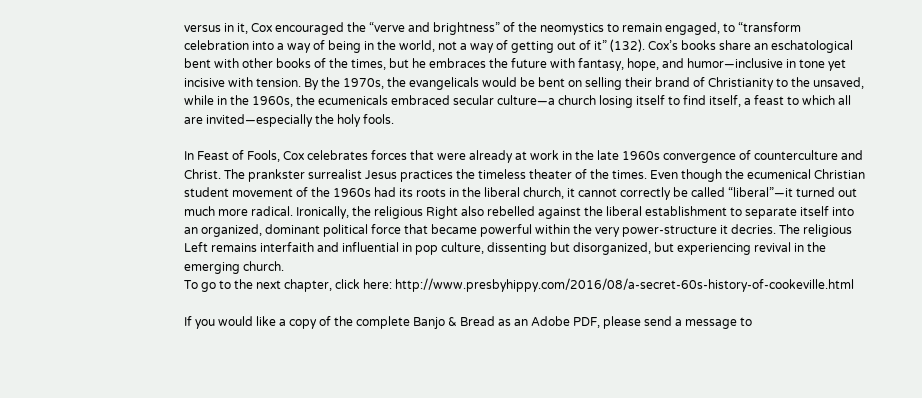versus in it, Cox encouraged the “verve and brightness” of the neomystics to remain engaged, to “transform celebration into a way of being in the world, not a way of getting out of it” (132). Cox’s books share an eschatological bent with other books of the times, but he embraces the future with fantasy, hope, and humor—inclusive in tone yet incisive with tension. By the 1970s, the evangelicals would be bent on selling their brand of Christianity to the unsaved, while in the 1960s, the ecumenicals embraced secular culture—a church losing itself to find itself, a feast to which all are invited—especially the holy fools.

In Feast of Fools, Cox celebrates forces that were already at work in the late 1960s convergence of counterculture and Christ. The prankster surrealist Jesus practices the timeless theater of the times. Even though the ecumenical Christian student movement of the 1960s had its roots in the liberal church, it cannot correctly be called “liberal”—it turned out much more radical. Ironically, the religious Right also rebelled against the liberal establishment to separate itself into an organized, dominant political force that became powerful within the very power-structure it decries. The religious Left remains interfaith and influential in pop culture, dissenting but disorganized, but experiencing revival in the emerging church.
To go to the next chapter, click here: http://www.presbyhippy.com/2016/08/a-secret-60s-history-of-cookeville.html

If you would like a copy of the complete Banjo & Bread as an Adobe PDF, please send a message to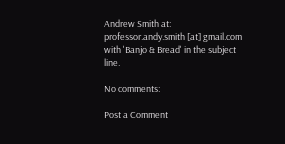Andrew Smith at:
professor.andy.smith [at] gmail.com with 'Banjo & Bread' in the subject line.

No comments:

Post a Comment